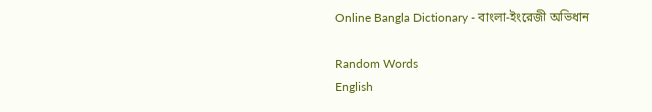Online Bangla Dictionary - বাংলা-ইংরেজী অভিধান

Random Words
English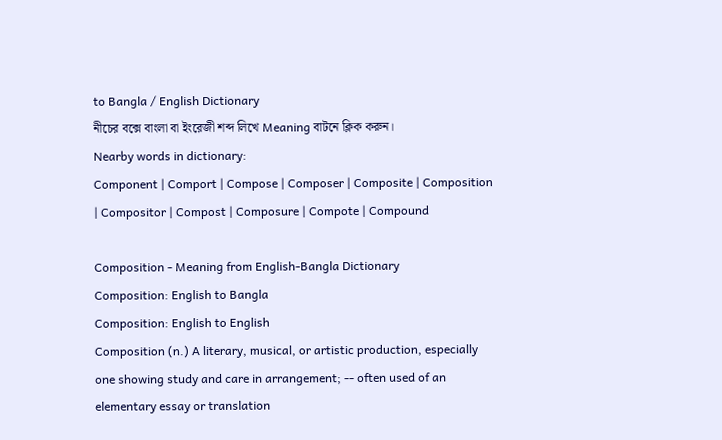to Bangla / English Dictionary
নীচের বক্সে বাংলা বা ইংরেজী শব্দ লিখে Meaning বাটনে ক্লিক করুন।
Nearby words in dictionary:
Component | Comport | Compose | Composer | Composite | Composition | Compositor | Compost | Composure | Compote | Compound

Composition - Meaning from English-Bangla Dictionary
Composition: English to Bangla
Composition: English to English
Composition (n.) A literary, musical, or artistic production, especially one showing study and care in arrangement; -- often used of an elementary essay or translation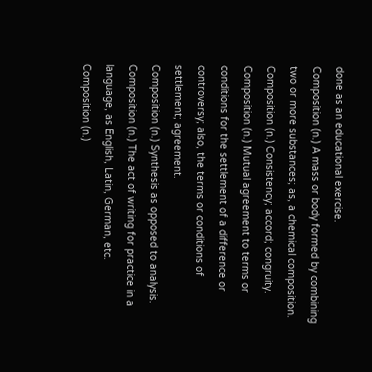done as an educational exercise.
Composition (n.) A mass or body formed by combining two or more substances; as, a chemical composition.
Composition (n.) Consistency; accord; congruity.
Composition (n.) Mutual agreement to terms or conditions for the settlement of a difference or controversy; also, the terms or conditions of settlement; agreement.
Composition (n.) Synthesis as opposed to analysis.
Composition (n.) The act of writing for practice in a language, as English, Latin, German, etc.
Composition (n.)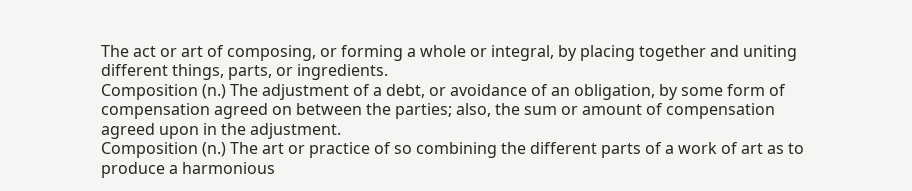The act or art of composing, or forming a whole or integral, by placing together and uniting different things, parts, or ingredients.
Composition (n.) The adjustment of a debt, or avoidance of an obligation, by some form of compensation agreed on between the parties; also, the sum or amount of compensation agreed upon in the adjustment.
Composition (n.) The art or practice of so combining the different parts of a work of art as to produce a harmonious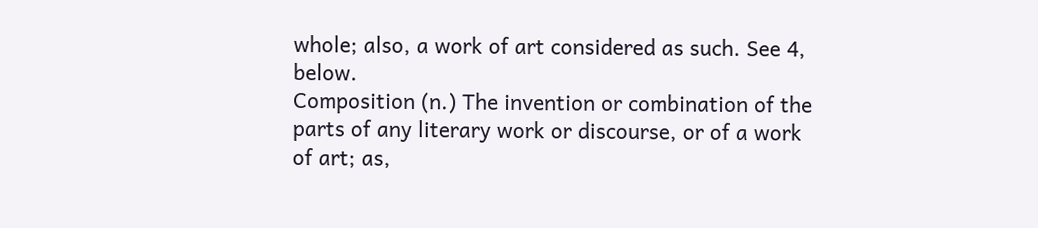whole; also, a work of art considered as such. See 4, below.
Composition (n.) The invention or combination of the parts of any literary work or discourse, or of a work of art; as,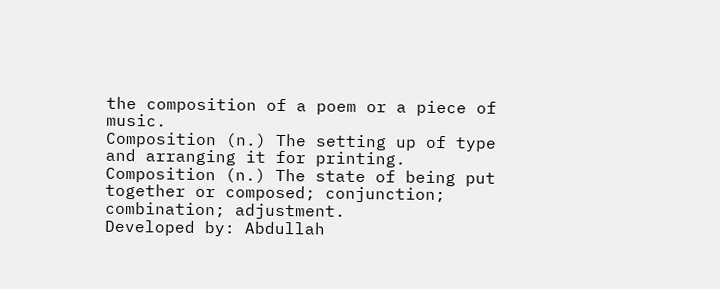the composition of a poem or a piece of music.
Composition (n.) The setting up of type and arranging it for printing.
Composition (n.) The state of being put together or composed; conjunction; combination; adjustment.
Developed by: Abdullah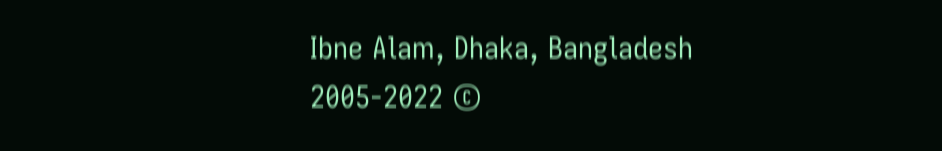Ibne Alam, Dhaka, Bangladesh
2005-2022 ©